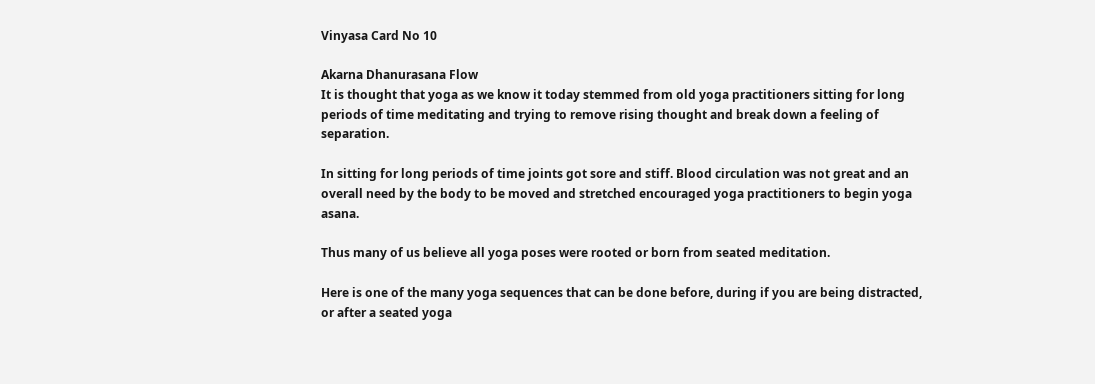Vinyasa Card No 10

Akarna Dhanurasana Flow
It is thought that yoga as we know it today stemmed from old yoga practitioners sitting for long periods of time meditating and trying to remove rising thought and break down a feeling of separation.

In sitting for long periods of time joints got sore and stiff. Blood circulation was not great and an overall need by the body to be moved and stretched encouraged yoga practitioners to begin yoga asana.

Thus many of us believe all yoga poses were rooted or born from seated meditation.

Here is one of the many yoga sequences that can be done before, during if you are being distracted, or after a seated yoga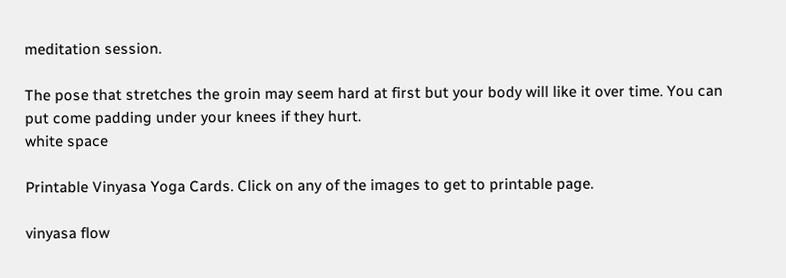meditation session.

The pose that stretches the groin may seem hard at first but your body will like it over time. You can put come padding under your knees if they hurt.
white space

Printable Vinyasa Yoga Cards. Click on any of the images to get to printable page.

vinyasa flow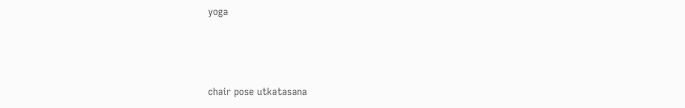yoga



chair pose utkatasana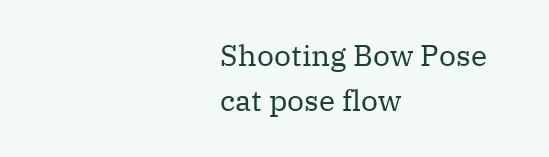Shooting Bow Pose
cat pose flow